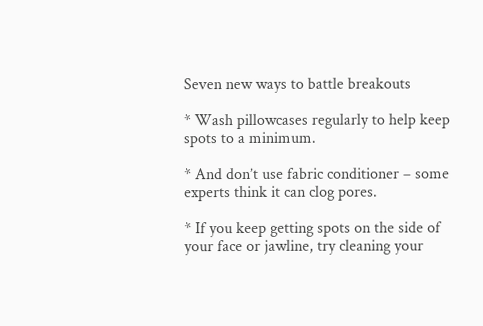Seven new ways to battle breakouts

* Wash pillowcases regularly to help keep spots to a minimum.

* And don’t use fabric conditioner – some experts think it can clog pores.

* If you keep getting spots on the side of your face or jawline, try cleaning your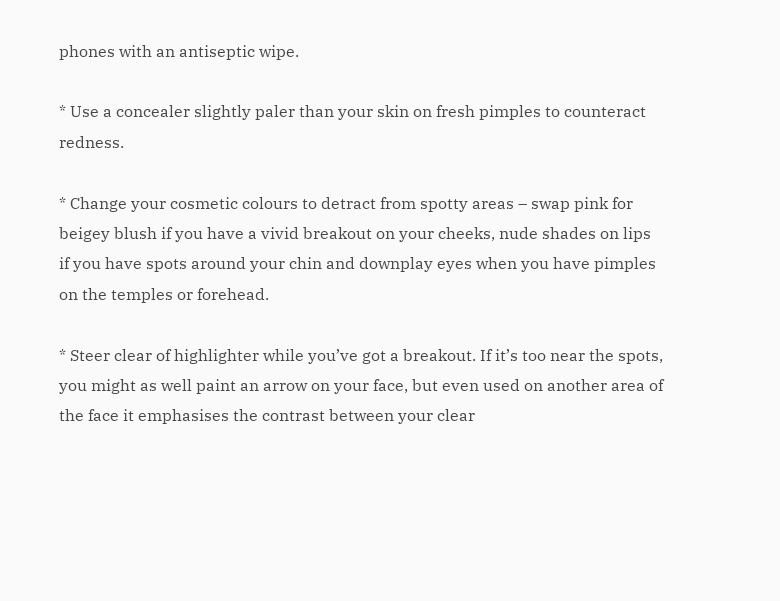phones with an antiseptic wipe.

* Use a concealer slightly paler than your skin on fresh pimples to counteract redness.

* Change your cosmetic colours to detract from spotty areas – swap pink for beigey blush if you have a vivid breakout on your cheeks, nude shades on lips if you have spots around your chin and downplay eyes when you have pimples on the temples or forehead.

* Steer clear of highlighter while you’ve got a breakout. If it’s too near the spots, you might as well paint an arrow on your face, but even used on another area of the face it emphasises the contrast between your clear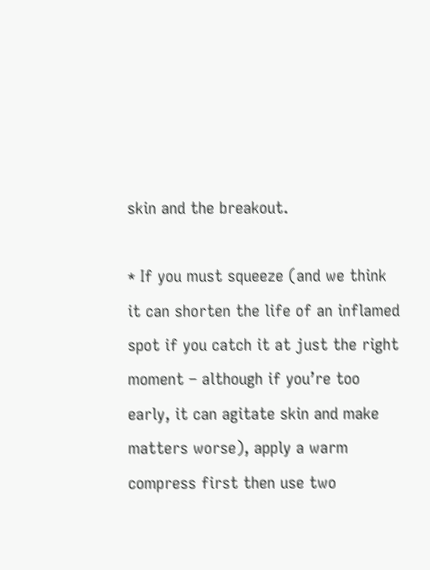skin and the breakout.

* If you must squeeze (and we think it can shorten the life of an inflamed spot if you catch it at just the right moment – although if you’re too early, it can agitate skin and make matters worse), apply a warm compress first then use two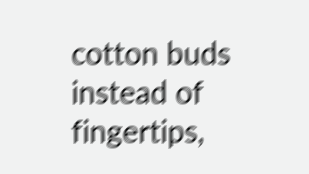cotton buds instead of fingertips,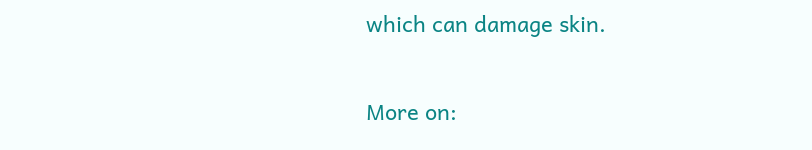which can damage skin.

More on: